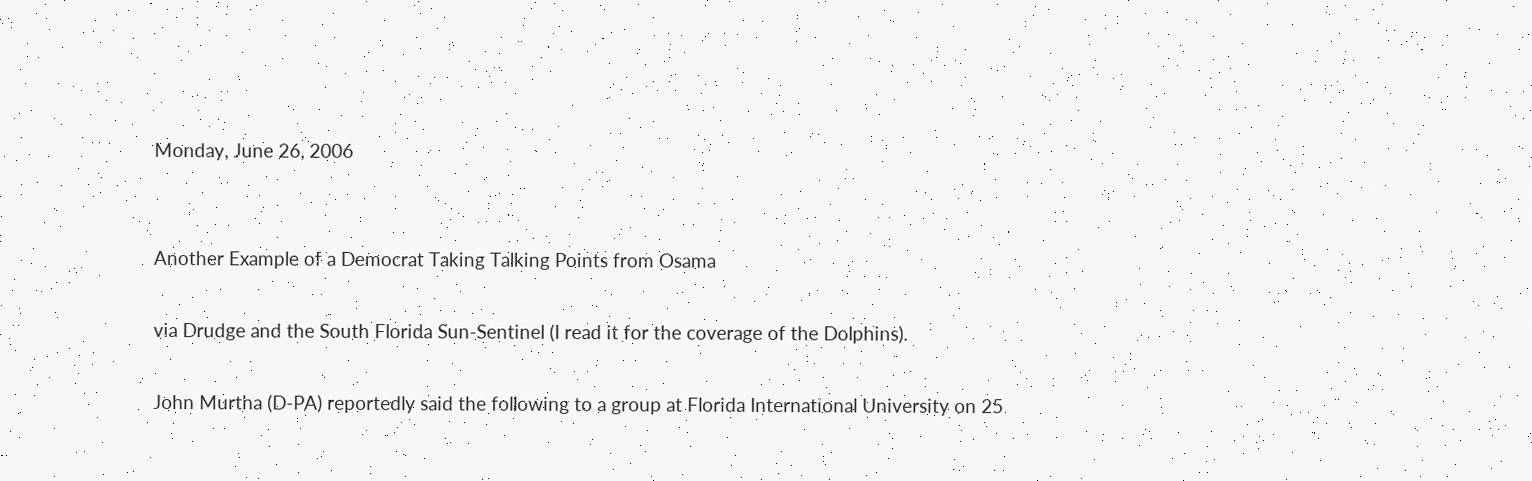Monday, June 26, 2006


Another Example of a Democrat Taking Talking Points from Osama

via Drudge and the South Florida Sun-Sentinel (I read it for the coverage of the Dolphins).

John Murtha (D-PA) reportedly said the following to a group at Florida International University on 25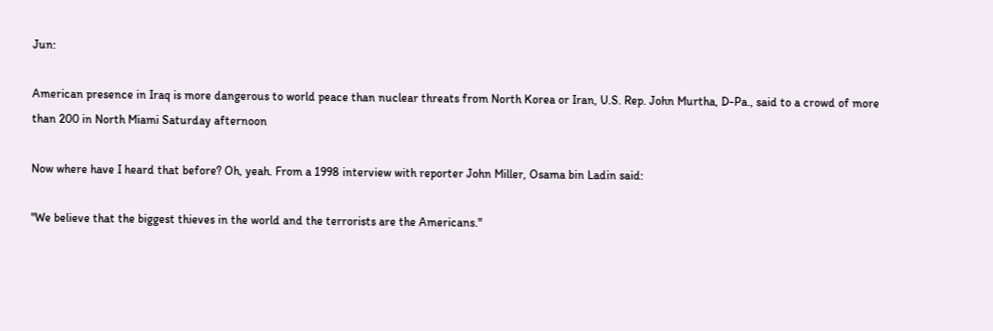Jun:

American presence in Iraq is more dangerous to world peace than nuclear threats from North Korea or Iran, U.S. Rep. John Murtha, D-Pa., said to a crowd of more than 200 in North Miami Saturday afternoon

Now where have I heard that before? Oh, yeah. From a 1998 interview with reporter John Miller, Osama bin Ladin said:

"We believe that the biggest thieves in the world and the terrorists are the Americans."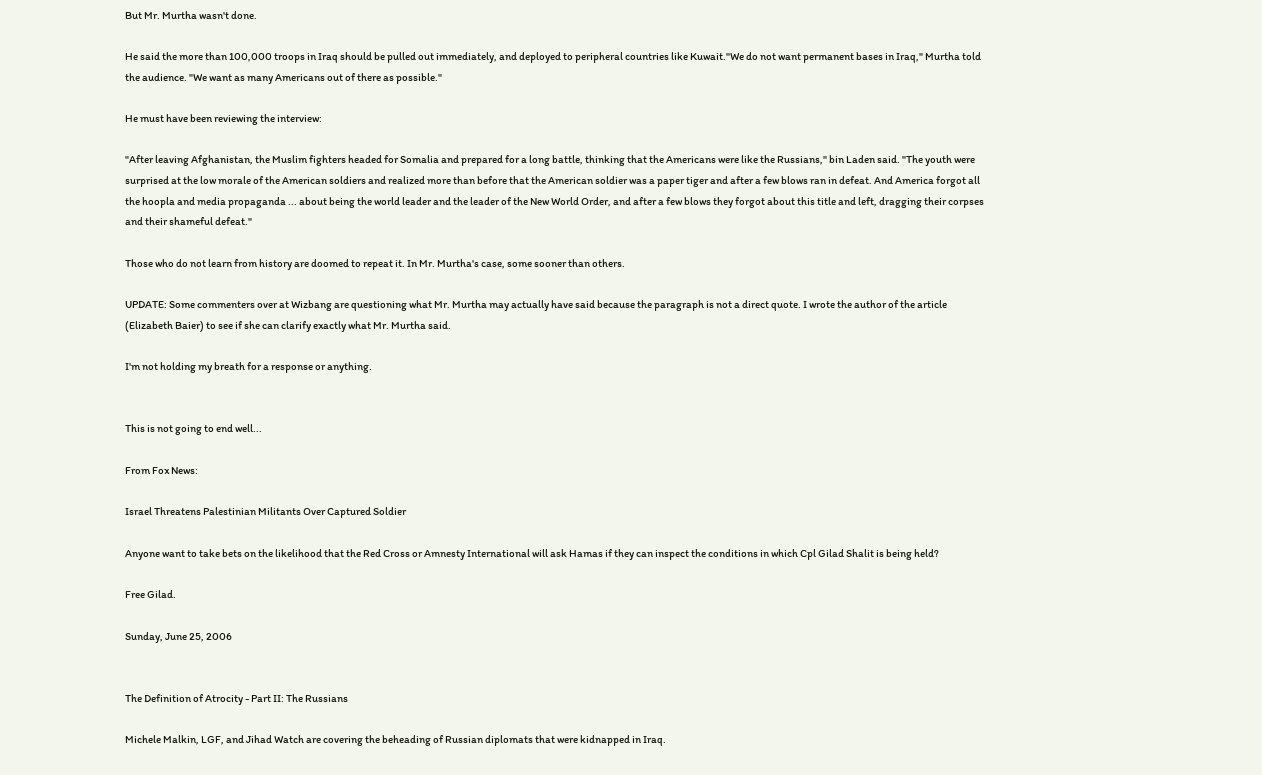But Mr. Murtha wasn't done.

He said the more than 100,000 troops in Iraq should be pulled out immediately, and deployed to peripheral countries like Kuwait."We do not want permanent bases in Iraq," Murtha told the audience. "We want as many Americans out of there as possible."

He must have been reviewing the interview:

"After leaving Afghanistan, the Muslim fighters headed for Somalia and prepared for a long battle, thinking that the Americans were like the Russians," bin Laden said. "The youth were surprised at the low morale of the American soldiers and realized more than before that the American soldier was a paper tiger and after a few blows ran in defeat. And America forgot all the hoopla and media propaganda ... about being the world leader and the leader of the New World Order, and after a few blows they forgot about this title and left, dragging their corpses and their shameful defeat."

Those who do not learn from history are doomed to repeat it. In Mr. Murtha's case, some sooner than others.

UPDATE: Some commenters over at Wizbang are questioning what Mr. Murtha may actually have said because the paragraph is not a direct quote. I wrote the author of the article (Elizabeth Baier) to see if she can clarify exactly what Mr. Murtha said.

I'm not holding my breath for a response or anything.


This is not going to end well...

From Fox News:

Israel Threatens Palestinian Militants Over Captured Soldier

Anyone want to take bets on the likelihood that the Red Cross or Amnesty International will ask Hamas if they can inspect the conditions in which Cpl Gilad Shalit is being held?

Free Gilad.

Sunday, June 25, 2006


The Definition of Atrocity - Part II: The Russians

Michele Malkin, LGF, and Jihad Watch are covering the beheading of Russian diplomats that were kidnapped in Iraq.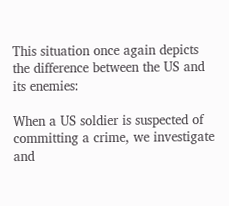This situation once again depicts the difference between the US and its enemies:

When a US soldier is suspected of committing a crime, we investigate and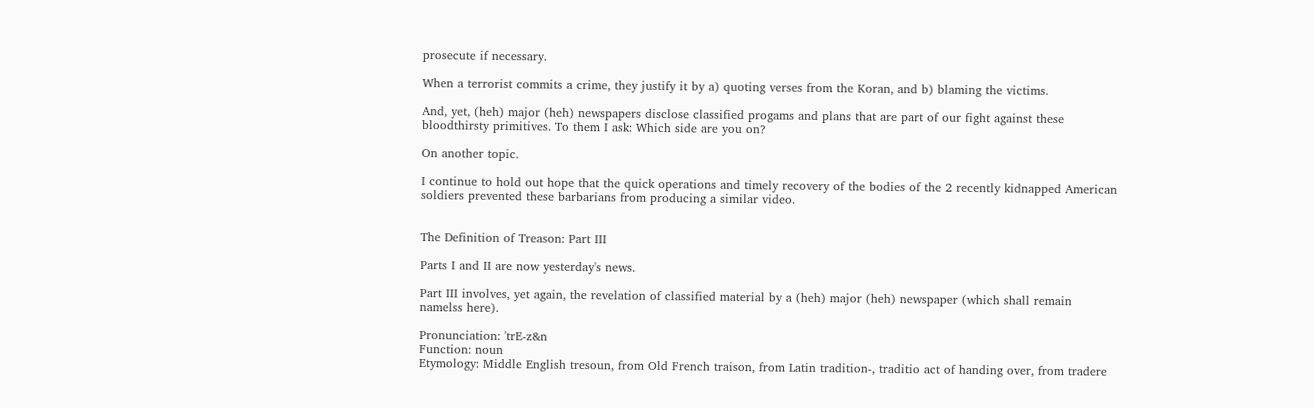prosecute if necessary.

When a terrorist commits a crime, they justify it by a) quoting verses from the Koran, and b) blaming the victims.

And, yet, (heh) major (heh) newspapers disclose classified progams and plans that are part of our fight against these bloodthirsty primitives. To them I ask: Which side are you on?

On another topic.

I continue to hold out hope that the quick operations and timely recovery of the bodies of the 2 recently kidnapped American soldiers prevented these barbarians from producing a similar video.


The Definition of Treason: Part III

Parts I and II are now yesterday's news.

Part III involves, yet again, the revelation of classified material by a (heh) major (heh) newspaper (which shall remain namelss here).

Pronunciation: 'trE-z&n
Function: noun
Etymology: Middle English tresoun, from Old French traison, from Latin tradition-, traditio act of handing over, from tradere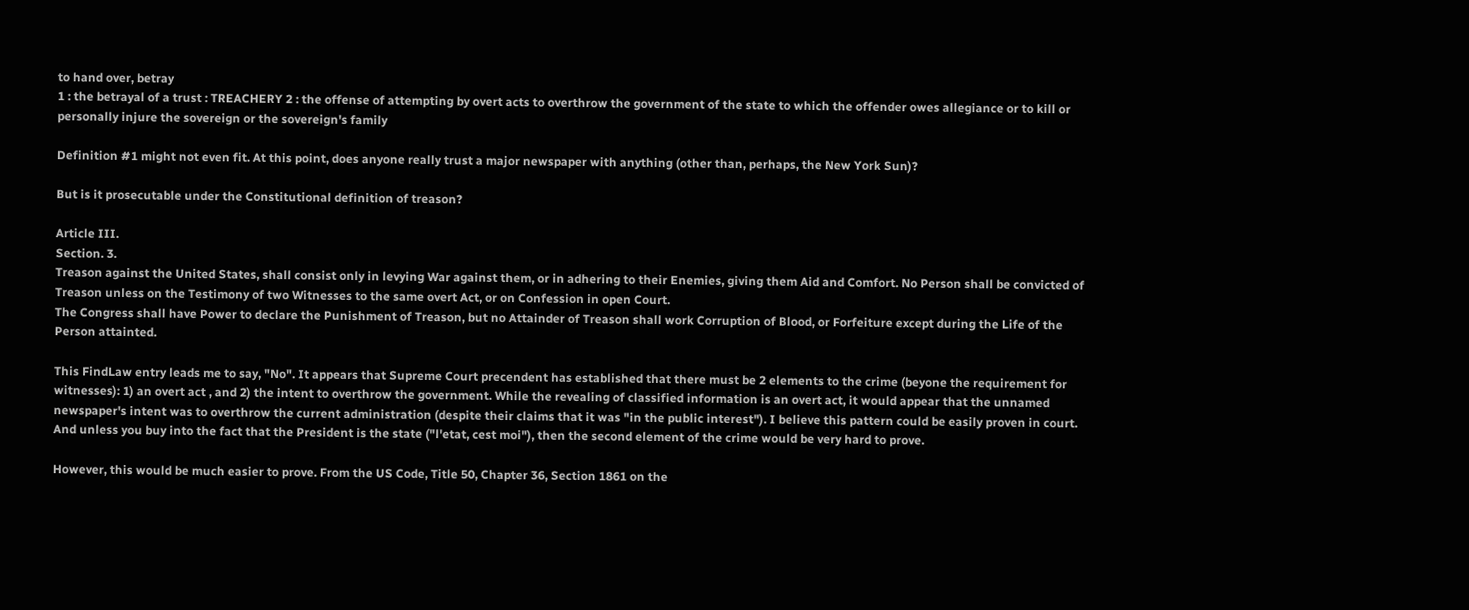to hand over, betray
1 : the betrayal of a trust : TREACHERY 2 : the offense of attempting by overt acts to overthrow the government of the state to which the offender owes allegiance or to kill or personally injure the sovereign or the sovereign's family

Definition #1 might not even fit. At this point, does anyone really trust a major newspaper with anything (other than, perhaps, the New York Sun)?

But is it prosecutable under the Constitutional definition of treason?

Article III.
Section. 3.
Treason against the United States, shall consist only in levying War against them, or in adhering to their Enemies, giving them Aid and Comfort. No Person shall be convicted of Treason unless on the Testimony of two Witnesses to the same overt Act, or on Confession in open Court.
The Congress shall have Power to declare the Punishment of Treason, but no Attainder of Treason shall work Corruption of Blood, or Forfeiture except during the Life of the Person attainted.

This FindLaw entry leads me to say, "No". It appears that Supreme Court precendent has established that there must be 2 elements to the crime (beyone the requirement for witnesses): 1) an overt act , and 2) the intent to overthrow the government. While the revealing of classified information is an overt act, it would appear that the unnamed newspaper's intent was to overthrow the current administration (despite their claims that it was "in the public interest"). I believe this pattern could be easily proven in court. And unless you buy into the fact that the President is the state ("l'etat, cest moi"), then the second element of the crime would be very hard to prove.

However, this would be much easier to prove. From the US Code, Title 50, Chapter 36, Section 1861 on the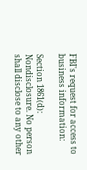FBI's request for access to business information:

Section 1861(d): Nondisclosure. No person shall disclose to any other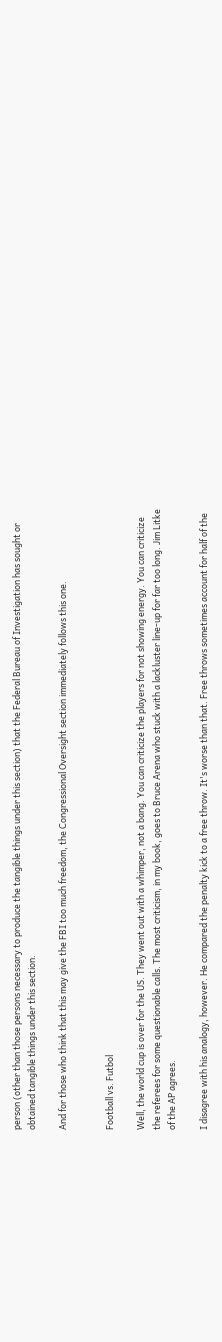person (other than those persons necessary to produce the tangible things under this section) that the Federal Bureau of Investigation has sought or obtained tangible things under this section.

And for those who think that this may give the FBI too much freedom, the Congressional Oversight section immediately follows this one.


Football vs. Futbol

Well, the world cup is over for the US. They went out with a whimper, not a bang. You can criticize the players for not showing energy. You can criticize the referees for some questionable calls. The most criticism, in my book, goes to Bruce Arena who stuck with a lackluster line-up for far too long. Jim Litke of the AP agrees.

I disagree with his analogy, however. He compared the penalty kick to a free throw. It's worse than that. Free throws sometimes account for half of the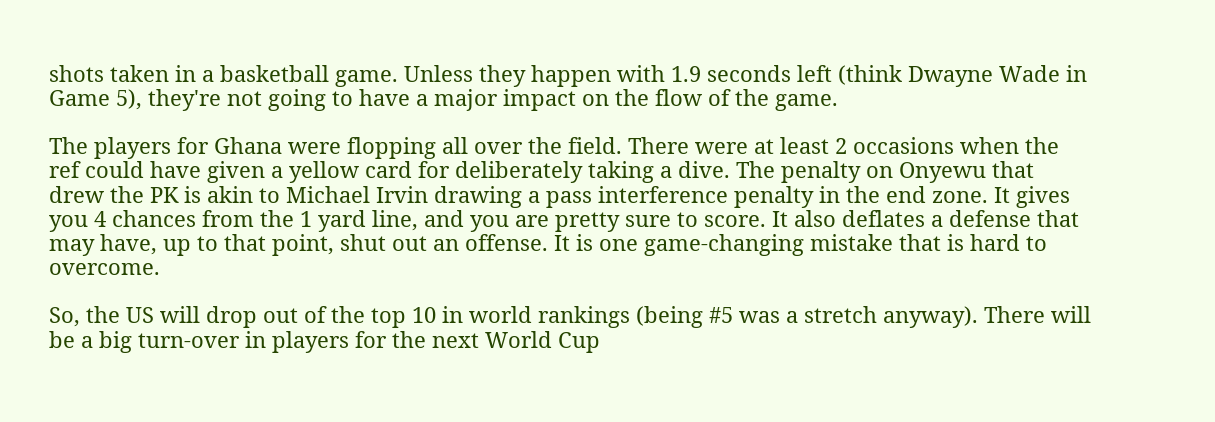shots taken in a basketball game. Unless they happen with 1.9 seconds left (think Dwayne Wade in Game 5), they're not going to have a major impact on the flow of the game.

The players for Ghana were flopping all over the field. There were at least 2 occasions when the ref could have given a yellow card for deliberately taking a dive. The penalty on Onyewu that drew the PK is akin to Michael Irvin drawing a pass interference penalty in the end zone. It gives you 4 chances from the 1 yard line, and you are pretty sure to score. It also deflates a defense that may have, up to that point, shut out an offense. It is one game-changing mistake that is hard to overcome.

So, the US will drop out of the top 10 in world rankings (being #5 was a stretch anyway). There will be a big turn-over in players for the next World Cup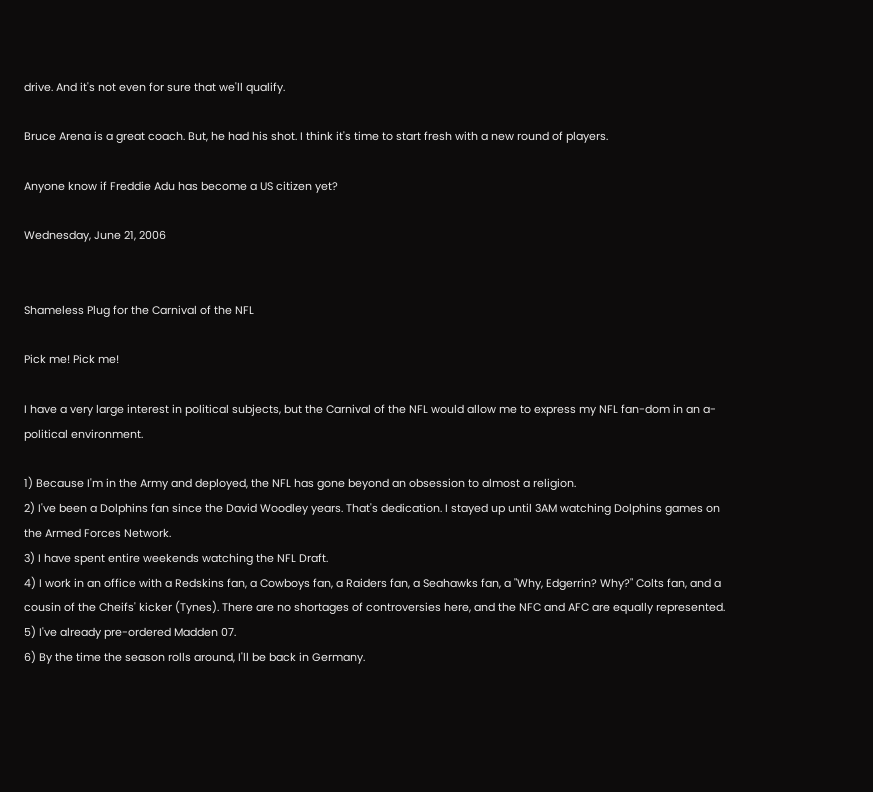drive. And it's not even for sure that we'll qualify.

Bruce Arena is a great coach. But, he had his shot. I think it's time to start fresh with a new round of players.

Anyone know if Freddie Adu has become a US citizen yet?

Wednesday, June 21, 2006


Shameless Plug for the Carnival of the NFL

Pick me! Pick me!

I have a very large interest in political subjects, but the Carnival of the NFL would allow me to express my NFL fan-dom in an a-political environment.

1) Because I'm in the Army and deployed, the NFL has gone beyond an obsession to almost a religion.
2) I've been a Dolphins fan since the David Woodley years. That's dedication. I stayed up until 3AM watching Dolphins games on the Armed Forces Network.
3) I have spent entire weekends watching the NFL Draft.
4) I work in an office with a Redskins fan, a Cowboys fan, a Raiders fan, a Seahawks fan, a "Why, Edgerrin? Why?" Colts fan, and a cousin of the Cheifs' kicker (Tynes). There are no shortages of controversies here, and the NFC and AFC are equally represented.
5) I've already pre-ordered Madden 07.
6) By the time the season rolls around, I'll be back in Germany.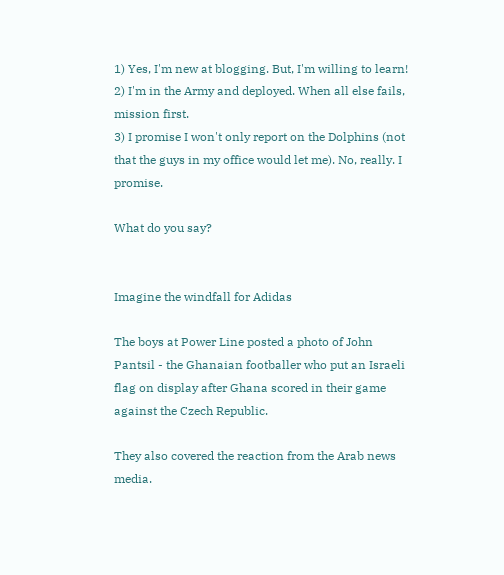1) Yes, I'm new at blogging. But, I'm willing to learn!
2) I'm in the Army and deployed. When all else fails, mission first.
3) I promise I won't only report on the Dolphins (not that the guys in my office would let me). No, really. I promise.

What do you say?


Imagine the windfall for Adidas

The boys at Power Line posted a photo of John Pantsil - the Ghanaian footballer who put an Israeli flag on display after Ghana scored in their game against the Czech Republic.

They also covered the reaction from the Arab news media.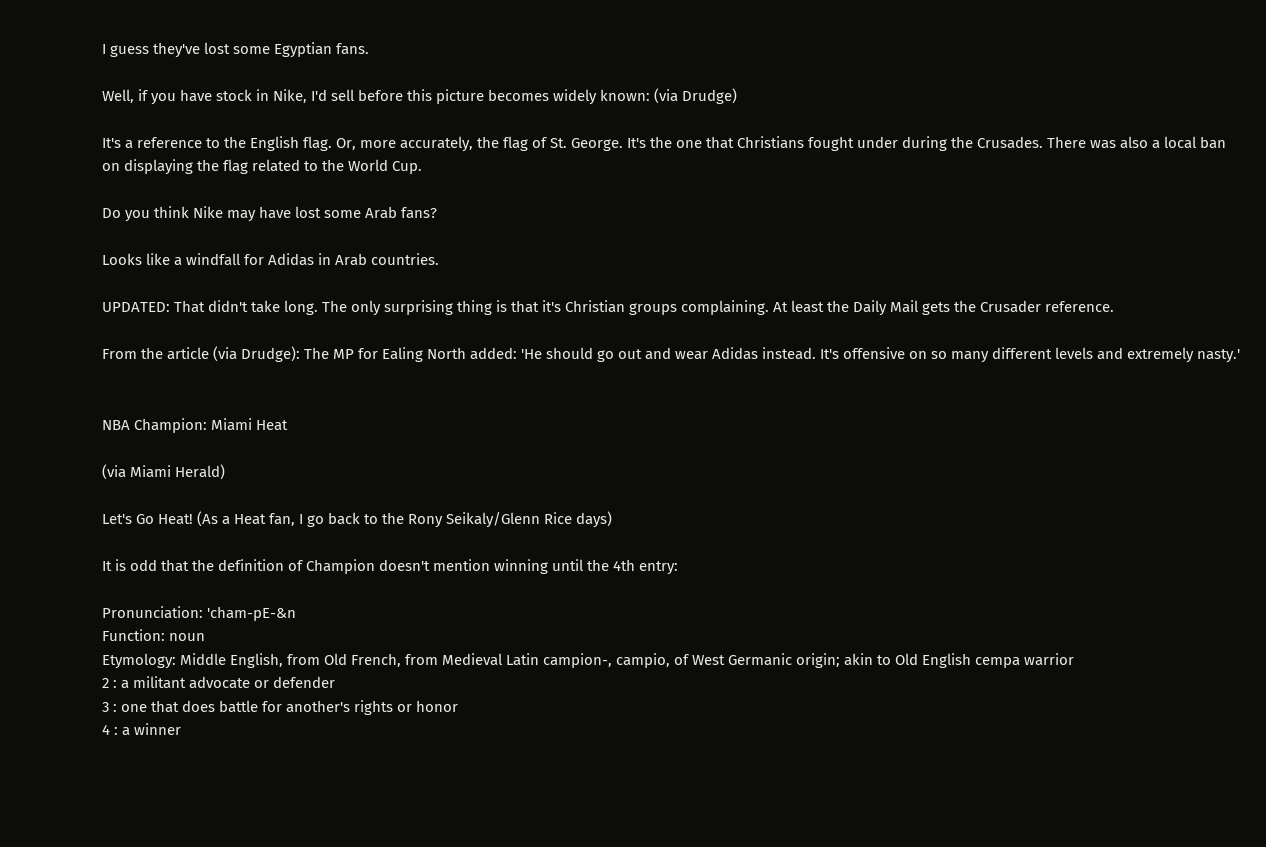I guess they've lost some Egyptian fans.

Well, if you have stock in Nike, I'd sell before this picture becomes widely known: (via Drudge)

It's a reference to the English flag. Or, more accurately, the flag of St. George. It's the one that Christians fought under during the Crusades. There was also a local ban on displaying the flag related to the World Cup.

Do you think Nike may have lost some Arab fans?

Looks like a windfall for Adidas in Arab countries.

UPDATED: That didn't take long. The only surprising thing is that it's Christian groups complaining. At least the Daily Mail gets the Crusader reference.

From the article (via Drudge): The MP for Ealing North added: 'He should go out and wear Adidas instead. It's offensive on so many different levels and extremely nasty.'


NBA Champion: Miami Heat

(via Miami Herald)

Let's Go Heat! (As a Heat fan, I go back to the Rony Seikaly/Glenn Rice days)

It is odd that the definition of Champion doesn't mention winning until the 4th entry:

Pronunciation: 'cham-pE-&n
Function: noun
Etymology: Middle English, from Old French, from Medieval Latin campion-, campio, of West Germanic origin; akin to Old English cempa warrior
2 : a militant advocate or defender
3 : one that does battle for another's rights or honor
4 : a winner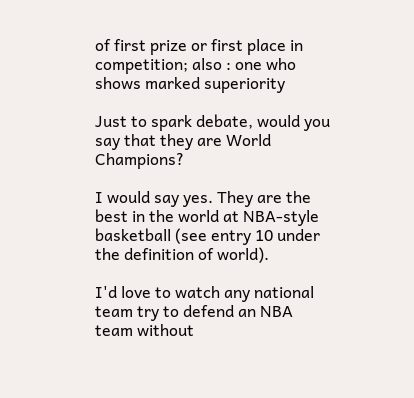of first prize or first place in competition; also : one who shows marked superiority

Just to spark debate, would you say that they are World Champions?

I would say yes. They are the best in the world at NBA-style basketball (see entry 10 under the definition of world).

I'd love to watch any national team try to defend an NBA team without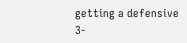getting a defensive 3-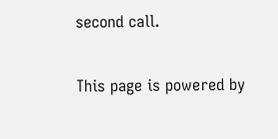second call.

This page is powered by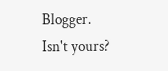Blogger. Isn't yours?